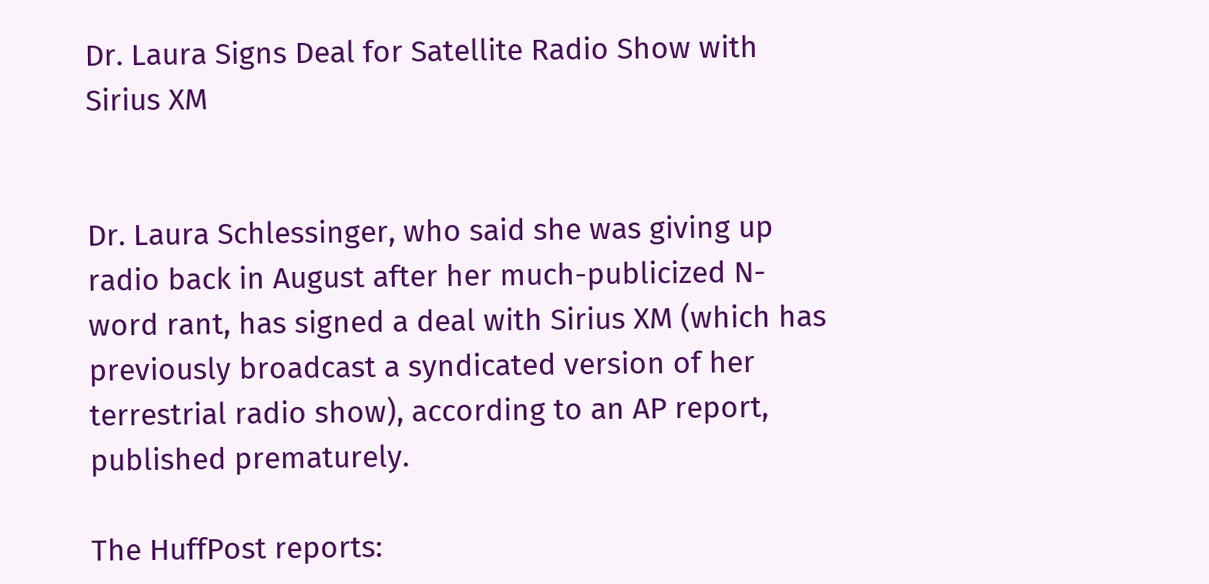Dr. Laura Signs Deal for Satellite Radio Show with Sirius XM


Dr. Laura Schlessinger, who said she was giving up radio back in August after her much-publicized N-word rant, has signed a deal with Sirius XM (which has previously broadcast a syndicated version of her terrestrial radio show), according to an AP report, published prematurely.

The HuffPost reports: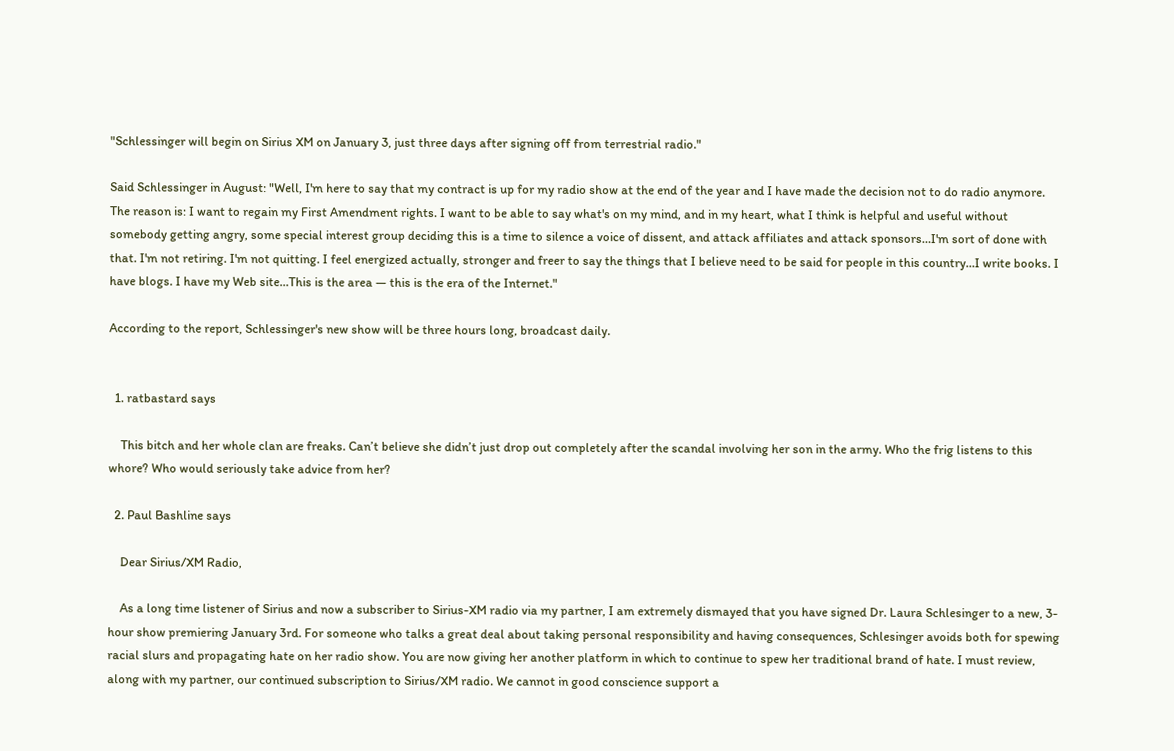"Schlessinger will begin on Sirius XM on January 3, just three days after signing off from terrestrial radio."

Said Schlessinger in August: "Well, I'm here to say that my contract is up for my radio show at the end of the year and I have made the decision not to do radio anymore. The reason is: I want to regain my First Amendment rights. I want to be able to say what's on my mind, and in my heart, what I think is helpful and useful without somebody getting angry, some special interest group deciding this is a time to silence a voice of dissent, and attack affiliates and attack sponsors…I'm sort of done with that. I'm not retiring. I'm not quitting. I feel energized actually, stronger and freer to say the things that I believe need to be said for people in this country…I write books. I have blogs. I have my Web site…This is the area — this is the era of the Internet."

According to the report, Schlessinger's new show will be three hours long, broadcast daily.


  1. ratbastard says

    This bitch and her whole clan are freaks. Can’t believe she didn’t just drop out completely after the scandal involving her son in the army. Who the frig listens to this whore? Who would seriously take advice from her?

  2. Paul Bashline says

    Dear Sirius/XM Radio,

    As a long time listener of Sirius and now a subscriber to Sirius-XM radio via my partner, I am extremely dismayed that you have signed Dr. Laura Schlesinger to a new, 3-hour show premiering January 3rd. For someone who talks a great deal about taking personal responsibility and having consequences, Schlesinger avoids both for spewing racial slurs and propagating hate on her radio show. You are now giving her another platform in which to continue to spew her traditional brand of hate. I must review, along with my partner, our continued subscription to Sirius/XM radio. We cannot in good conscience support a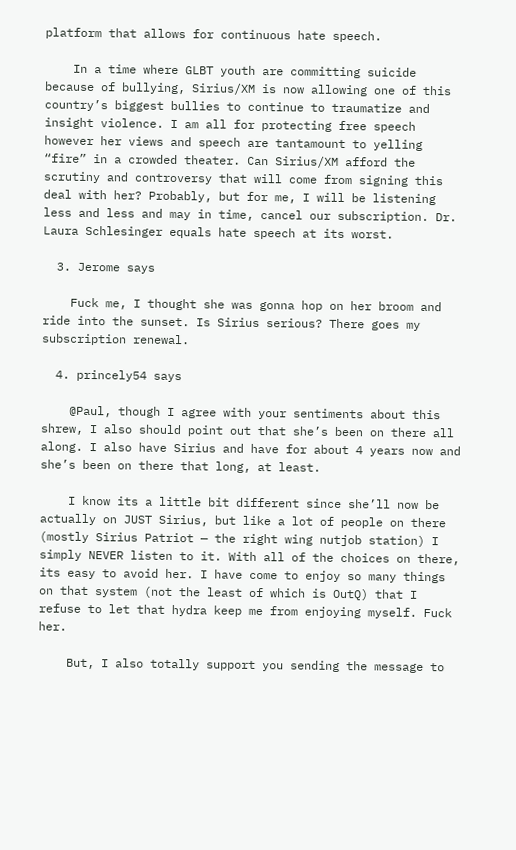platform that allows for continuous hate speech.

    In a time where GLBT youth are committing suicide because of bullying, Sirius/XM is now allowing one of this country’s biggest bullies to continue to traumatize and insight violence. I am all for protecting free speech however her views and speech are tantamount to yelling “fire” in a crowded theater. Can Sirius/XM afford the scrutiny and controversy that will come from signing this deal with her? Probably, but for me, I will be listening less and less and may in time, cancel our subscription. Dr. Laura Schlesinger equals hate speech at its worst.

  3. Jerome says

    Fuck me, I thought she was gonna hop on her broom and ride into the sunset. Is Sirius serious? There goes my subscription renewal.

  4. princely54 says

    @Paul, though I agree with your sentiments about this shrew, I also should point out that she’s been on there all along. I also have Sirius and have for about 4 years now and she’s been on there that long, at least.

    I know its a little bit different since she’ll now be actually on JUST Sirius, but like a lot of people on there (mostly Sirius Patriot — the right wing nutjob station) I simply NEVER listen to it. With all of the choices on there, its easy to avoid her. I have come to enjoy so many things on that system (not the least of which is OutQ) that I refuse to let that hydra keep me from enjoying myself. Fuck her.

    But, I also totally support you sending the message to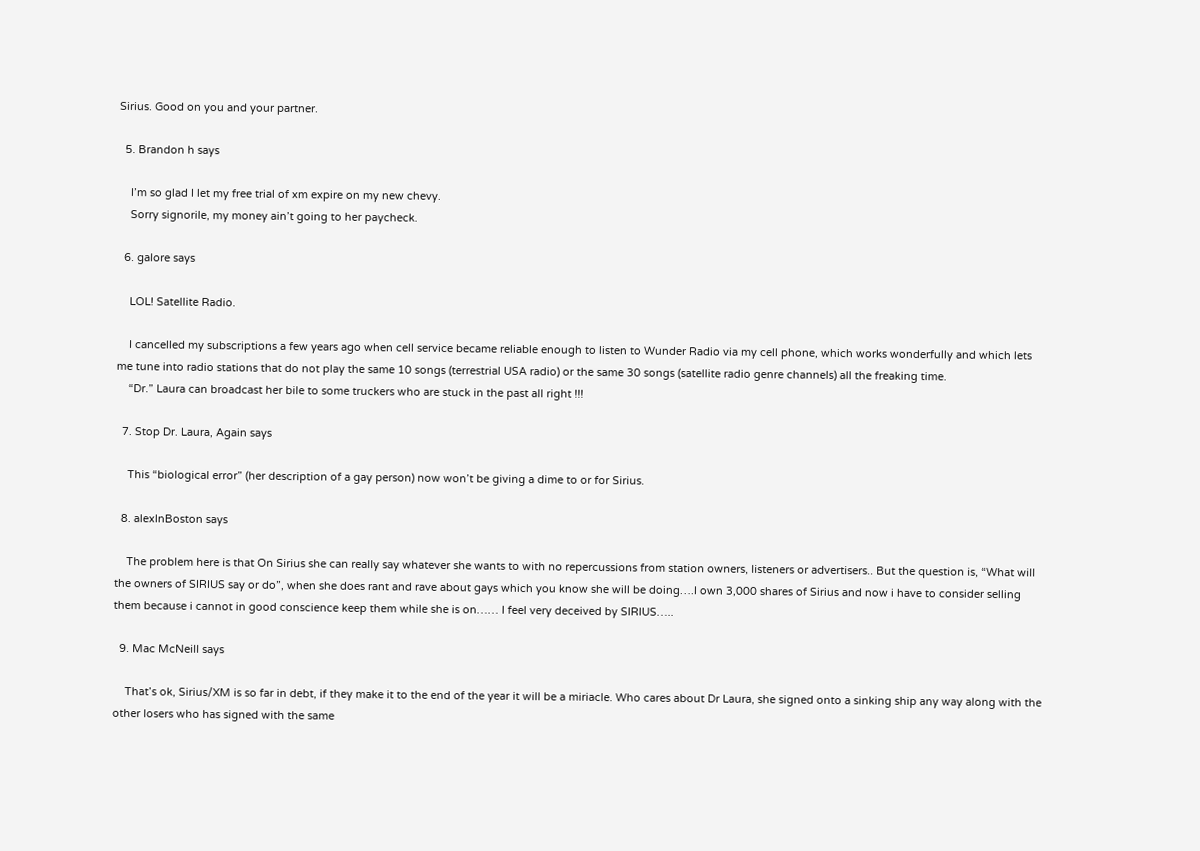Sirius. Good on you and your partner.

  5. Brandon h says

    I’m so glad I let my free trial of xm expire on my new chevy.
    Sorry signorile, my money ain’t going to her paycheck.

  6. galore says

    LOL! Satellite Radio.

    I cancelled my subscriptions a few years ago when cell service became reliable enough to listen to Wunder Radio via my cell phone, which works wonderfully and which lets me tune into radio stations that do not play the same 10 songs (terrestrial USA radio) or the same 30 songs (satellite radio genre channels) all the freaking time.
    “Dr.” Laura can broadcast her bile to some truckers who are stuck in the past all right !!!

  7. Stop Dr. Laura, Again says

    This “biological error” (her description of a gay person) now won’t be giving a dime to or for Sirius.

  8. alexInBoston says

    The problem here is that On Sirius she can really say whatever she wants to with no repercussions from station owners, listeners or advertisers.. But the question is, “What will the owners of SIRIUS say or do”, when she does rant and rave about gays which you know she will be doing….I own 3,000 shares of Sirius and now i have to consider selling them because i cannot in good conscience keep them while she is on…… I feel very deceived by SIRIUS…..

  9. Mac McNeill says

    That’s ok, Sirius/XM is so far in debt, if they make it to the end of the year it will be a miriacle. Who cares about Dr Laura, she signed onto a sinking ship any way along with the other losers who has signed with the same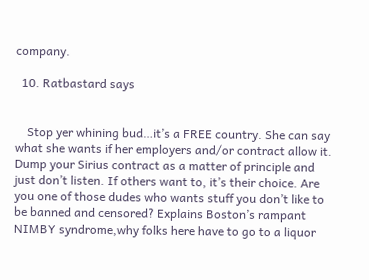company.

  10. Ratbastard says


    Stop yer whining bud…it’s a FREE country. She can say what she wants if her employers and/or contract allow it. Dump your Sirius contract as a matter of principle and just don’t listen. If others want to, it’s their choice. Are you one of those dudes who wants stuff you don’t like to be banned and censored? Explains Boston’s rampant NIMBY syndrome,why folks here have to go to a liquor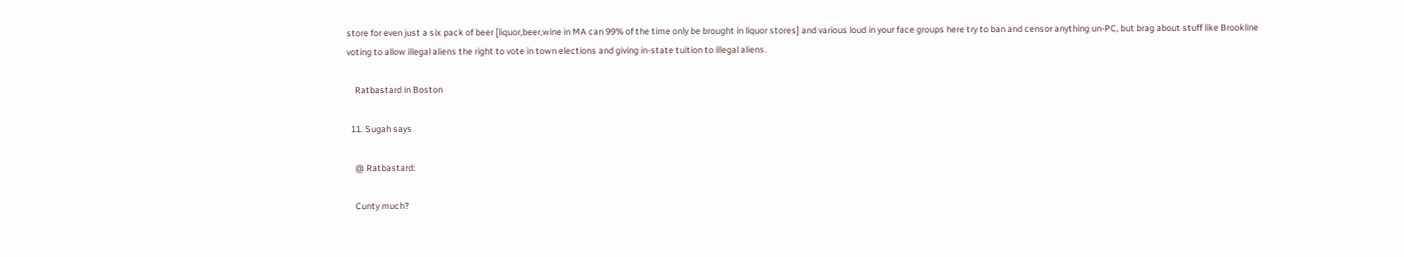store for even just a six pack of beer [liquor,beer,wine in MA can 99% of the time only be brought in liquor stores] and various loud in your face groups here try to ban and censor anything un-PC, but brag about stuff like Brookline voting to allow illegal aliens the right to vote in town elections and giving in-state tuition to illegal aliens.

    Ratbastard in Boston

  11. Sugah says

    @ Ratbastard:

    Cunty much?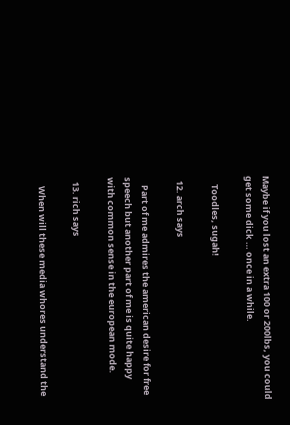Maybe if you lost an extra 100 or 200lbs, you could get some dick … once in a while.

    Toodles, sugah!

  12. arch says

    Part of me admires the american desire for free speech but another part of me is quite happy with common sense in the european mode.

  13. rich says

    When will these media whores understand the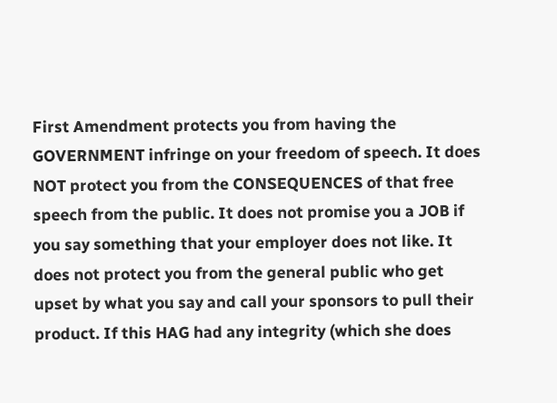First Amendment protects you from having the GOVERNMENT infringe on your freedom of speech. It does NOT protect you from the CONSEQUENCES of that free speech from the public. It does not promise you a JOB if you say something that your employer does not like. It does not protect you from the general public who get upset by what you say and call your sponsors to pull their product. If this HAG had any integrity (which she does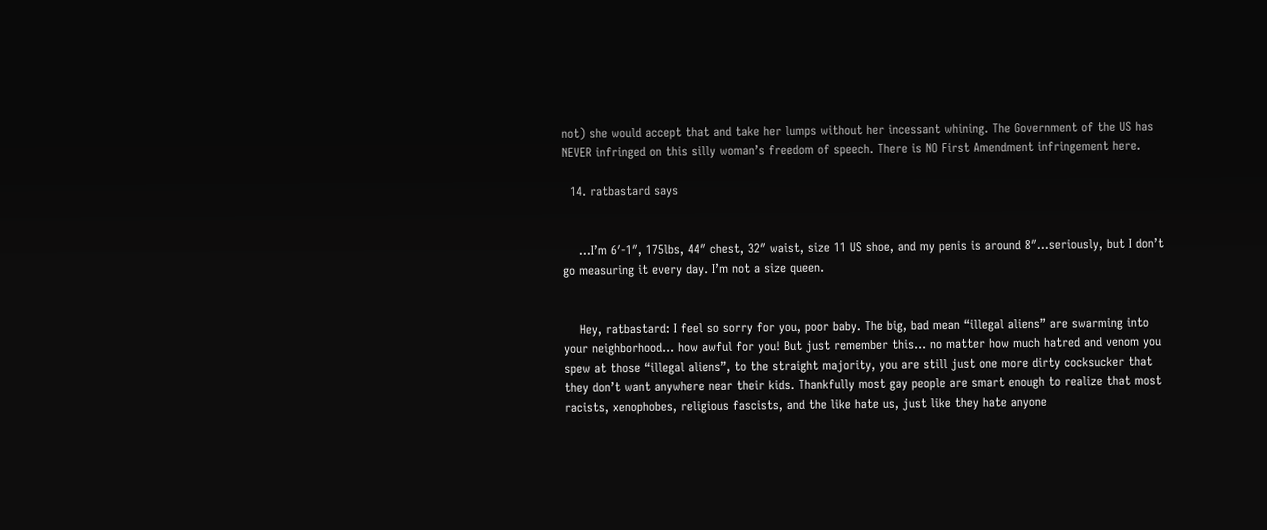not) she would accept that and take her lumps without her incessant whining. The Government of the US has NEVER infringed on this silly woman’s freedom of speech. There is NO First Amendment infringement here.

  14. ratbastard says


    …I’m 6′-1″, 175lbs, 44″ chest, 32″ waist, size 11 US shoe, and my penis is around 8″…seriously, but I don’t go measuring it every day. I’m not a size queen.


    Hey, ratbastard: I feel so sorry for you, poor baby. The big, bad mean “illegal aliens” are swarming into your neighborhood… how awful for you! But just remember this… no matter how much hatred and venom you spew at those “illegal aliens”, to the straight majority, you are still just one more dirty cocksucker that they don’t want anywhere near their kids. Thankfully most gay people are smart enough to realize that most racists, xenophobes, religious fascists, and the like hate us, just like they hate anyone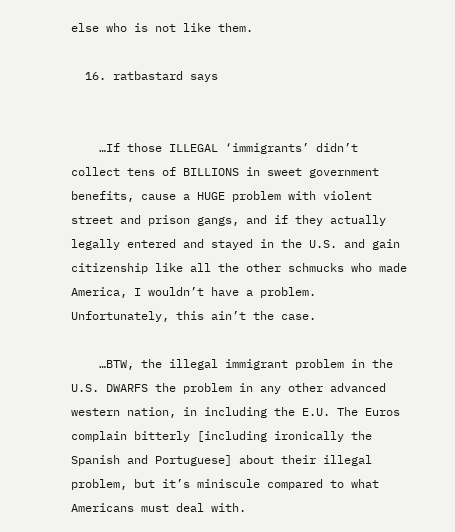else who is not like them.

  16. ratbastard says


    …If those ILLEGAL ‘immigrants’ didn’t collect tens of BILLIONS in sweet government benefits, cause a HUGE problem with violent street and prison gangs, and if they actually legally entered and stayed in the U.S. and gain citizenship like all the other schmucks who made America, I wouldn’t have a problem. Unfortunately, this ain’t the case.

    …BTW, the illegal immigrant problem in the U.S. DWARFS the problem in any other advanced western nation, in including the E.U. The Euros complain bitterly [including ironically the Spanish and Portuguese] about their illegal problem, but it’s miniscule compared to what Americans must deal with.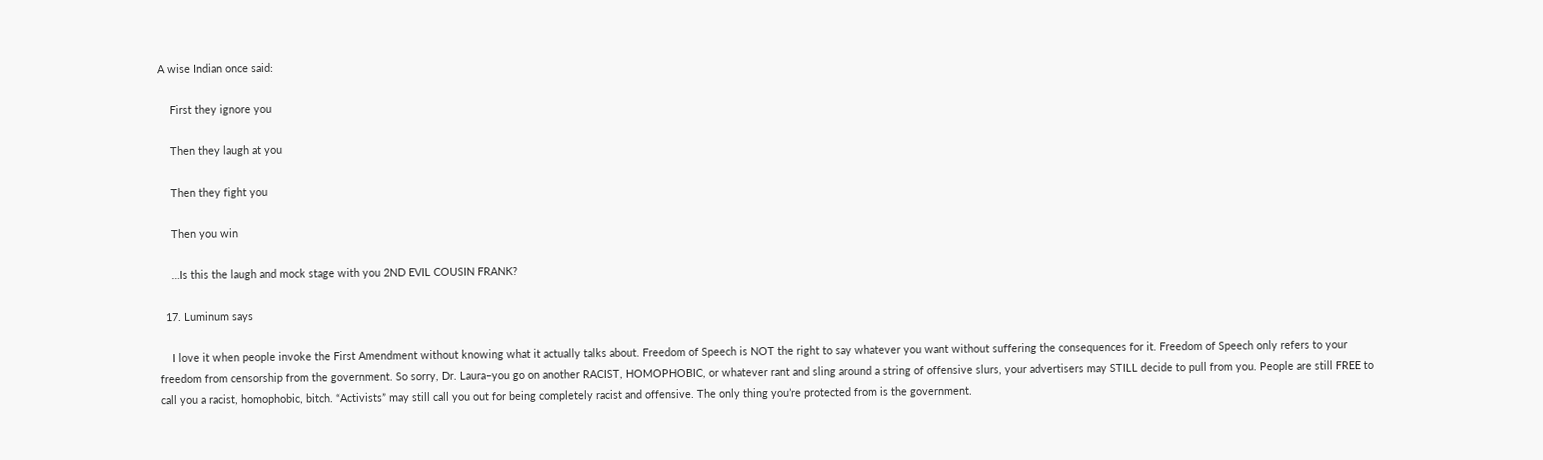A wise Indian once said:

    First they ignore you

    Then they laugh at you

    Then they fight you

    Then you win

    …Is this the laugh and mock stage with you 2ND EVIL COUSIN FRANK?

  17. Luminum says

    I love it when people invoke the First Amendment without knowing what it actually talks about. Freedom of Speech is NOT the right to say whatever you want without suffering the consequences for it. Freedom of Speech only refers to your freedom from censorship from the government. So sorry, Dr. Laura–you go on another RACIST, HOMOPHOBIC, or whatever rant and sling around a string of offensive slurs, your advertisers may STILL decide to pull from you. People are still FREE to call you a racist, homophobic, bitch. “Activists” may still call you out for being completely racist and offensive. The only thing you’re protected from is the government.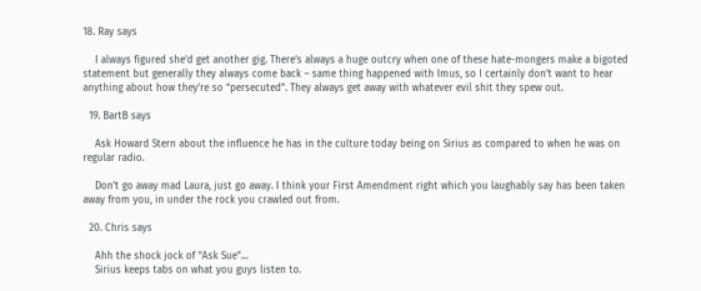18. Ray says

    I always figured she’d get another gig. There’s always a huge outcry when one of these hate-mongers make a bigoted statement but generally they always come back – same thing happened with Imus, so I certainly don’t want to hear anything about how they’re so “persecuted”. They always get away with whatever evil shit they spew out.

  19. BartB says

    Ask Howard Stern about the influence he has in the culture today being on Sirius as compared to when he was on regular radio.

    Don’t go away mad Laura, just go away. I think your First Amendment right which you laughably say has been taken away from you, in under the rock you crawled out from.

  20. Chris says

    Ahh the shock jock of “Ask Sue”…
    Sirius keeps tabs on what you guys listen to.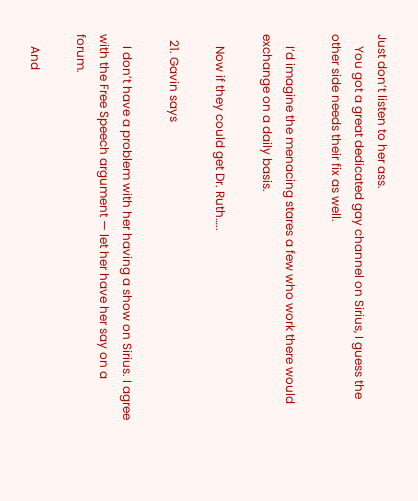Just don’t listen to her ass.
    You got a great dedicated gay channel on Sirius, I guess the other side needs their fix as well.

    I’d imagine the menacing stares a few who work there would exchange on a daily basis.

    Now if they could get Dr. Ruth…..

  21. Gavin says

    I don’t have a problem with her having a show on Sirius. I agree with the Free Speech argument — let her have her say on a forum.

    And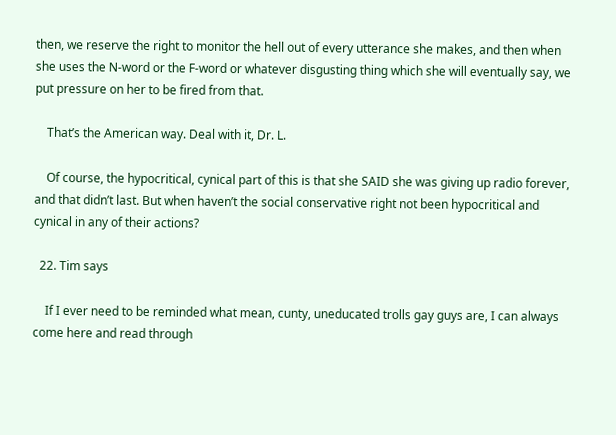then, we reserve the right to monitor the hell out of every utterance she makes, and then when she uses the N-word or the F-word or whatever disgusting thing which she will eventually say, we put pressure on her to be fired from that.

    That’s the American way. Deal with it, Dr. L.

    Of course, the hypocritical, cynical part of this is that she SAID she was giving up radio forever, and that didn’t last. But when haven’t the social conservative right not been hypocritical and cynical in any of their actions?

  22. Tim says

    If I ever need to be reminded what mean, cunty, uneducated trolls gay guys are, I can always come here and read through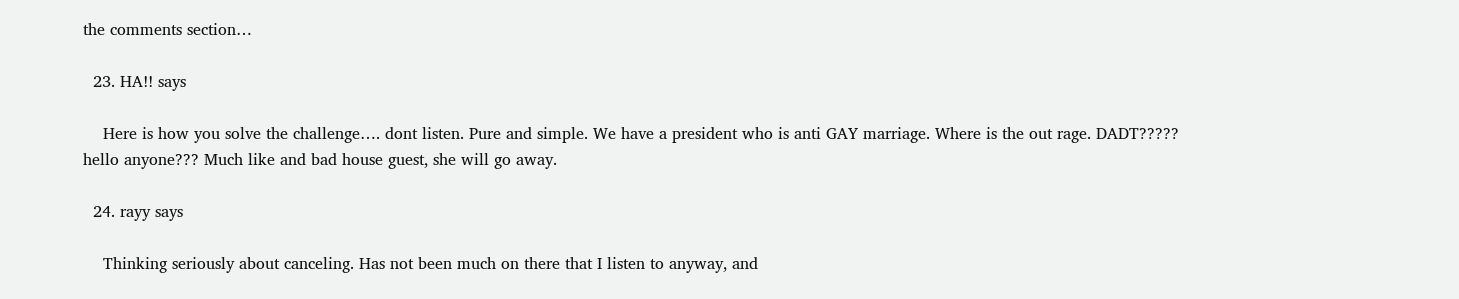the comments section…

  23. HA!! says

    Here is how you solve the challenge…. dont listen. Pure and simple. We have a president who is anti GAY marriage. Where is the out rage. DADT????? hello anyone??? Much like and bad house guest, she will go away.

  24. rayy says

    Thinking seriously about canceling. Has not been much on there that I listen to anyway, and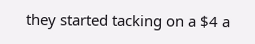they started tacking on a $4 a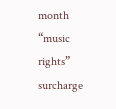month “music rights” surcharge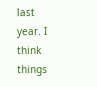last year. I think things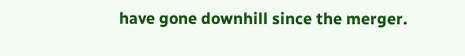have gone downhill since the merger.